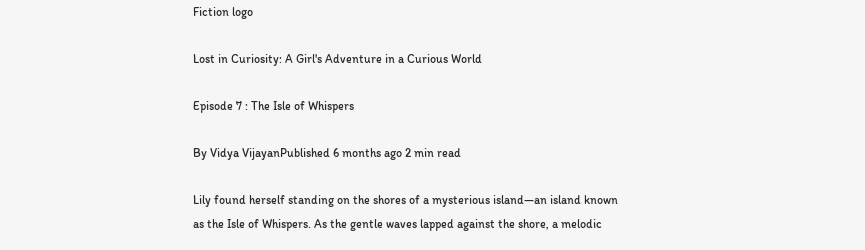Fiction logo

Lost in Curiosity: A Girl's Adventure in a Curious World

Episode 7 : The Isle of Whispers

By Vidya VijayanPublished 6 months ago 2 min read

Lily found herself standing on the shores of a mysterious island—an island known as the Isle of Whispers. As the gentle waves lapped against the shore, a melodic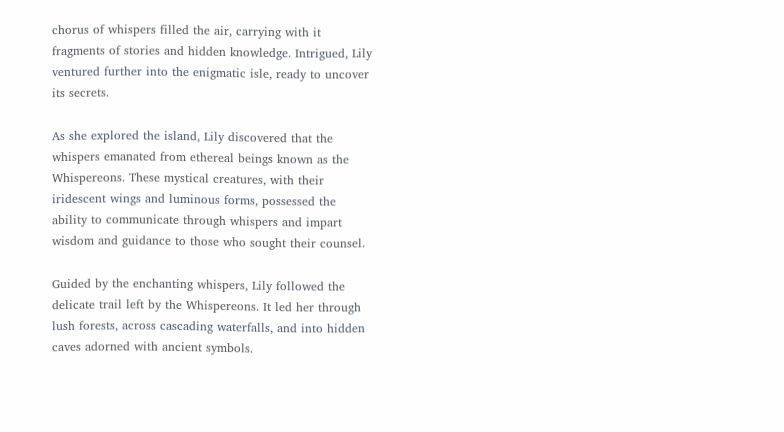chorus of whispers filled the air, carrying with it fragments of stories and hidden knowledge. Intrigued, Lily ventured further into the enigmatic isle, ready to uncover its secrets.

As she explored the island, Lily discovered that the whispers emanated from ethereal beings known as the Whispereons. These mystical creatures, with their iridescent wings and luminous forms, possessed the ability to communicate through whispers and impart wisdom and guidance to those who sought their counsel.

Guided by the enchanting whispers, Lily followed the delicate trail left by the Whispereons. It led her through lush forests, across cascading waterfalls, and into hidden caves adorned with ancient symbols.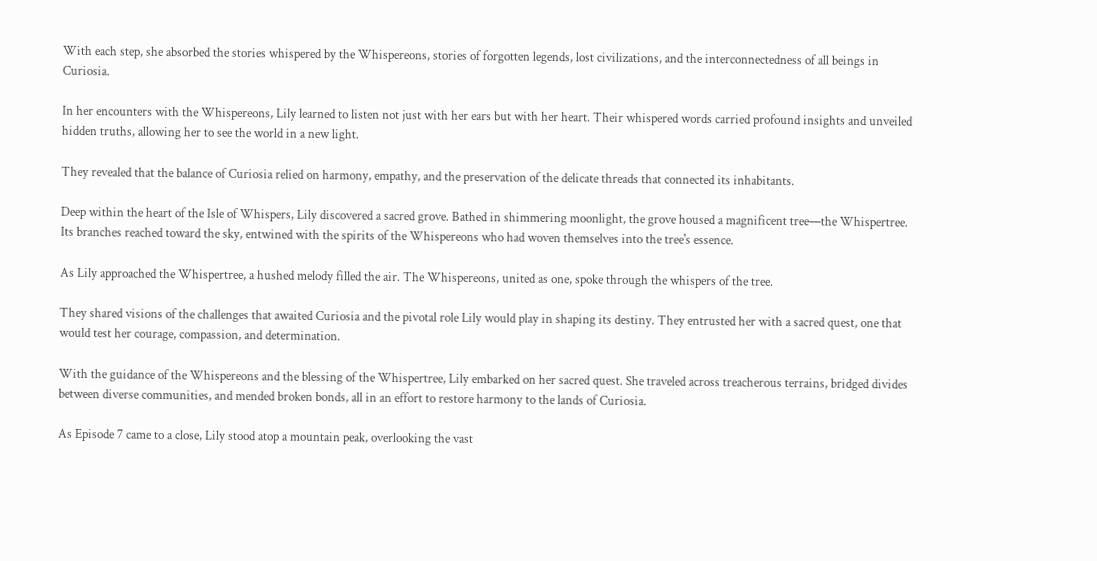With each step, she absorbed the stories whispered by the Whispereons, stories of forgotten legends, lost civilizations, and the interconnectedness of all beings in Curiosia.

In her encounters with the Whispereons, Lily learned to listen not just with her ears but with her heart. Their whispered words carried profound insights and unveiled hidden truths, allowing her to see the world in a new light.

They revealed that the balance of Curiosia relied on harmony, empathy, and the preservation of the delicate threads that connected its inhabitants.

Deep within the heart of the Isle of Whispers, Lily discovered a sacred grove. Bathed in shimmering moonlight, the grove housed a magnificent tree—the Whispertree. Its branches reached toward the sky, entwined with the spirits of the Whispereons who had woven themselves into the tree's essence.

As Lily approached the Whispertree, a hushed melody filled the air. The Whispereons, united as one, spoke through the whispers of the tree.

They shared visions of the challenges that awaited Curiosia and the pivotal role Lily would play in shaping its destiny. They entrusted her with a sacred quest, one that would test her courage, compassion, and determination.

With the guidance of the Whispereons and the blessing of the Whispertree, Lily embarked on her sacred quest. She traveled across treacherous terrains, bridged divides between diverse communities, and mended broken bonds, all in an effort to restore harmony to the lands of Curiosia.

As Episode 7 came to a close, Lily stood atop a mountain peak, overlooking the vast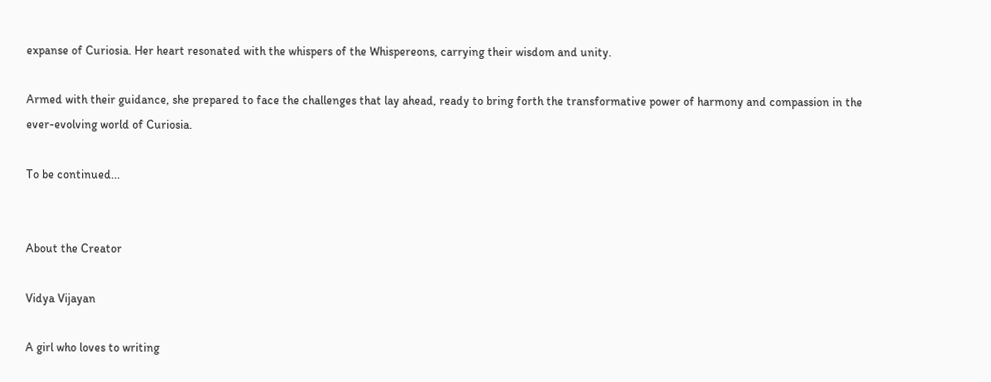expanse of Curiosia. Her heart resonated with the whispers of the Whispereons, carrying their wisdom and unity.

Armed with their guidance, she prepared to face the challenges that lay ahead, ready to bring forth the transformative power of harmony and compassion in the ever-evolving world of Curiosia.

To be continued...


About the Creator

Vidya Vijayan

A girl who loves to writing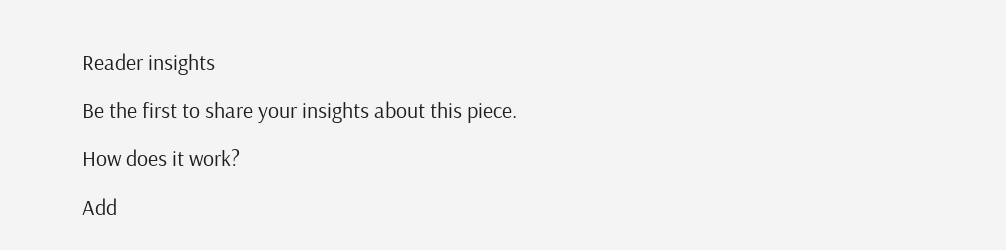Reader insights

Be the first to share your insights about this piece.

How does it work?

Add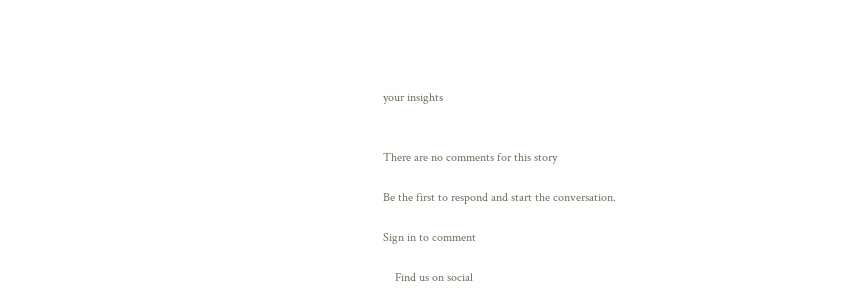your insights


There are no comments for this story

Be the first to respond and start the conversation.

Sign in to comment

    Find us on social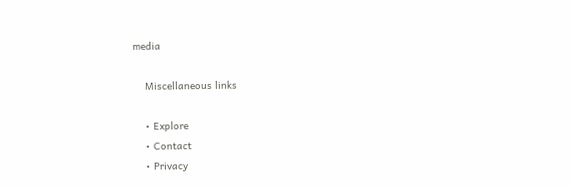media

    Miscellaneous links

    • Explore
    • Contact
    • Privacy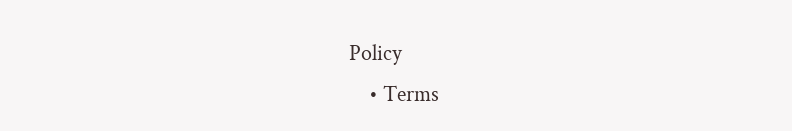Policy
    • Terms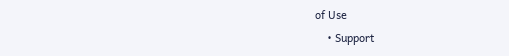of Use
    • Support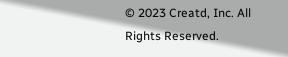© 2023 Creatd, Inc. All Rights Reserved.